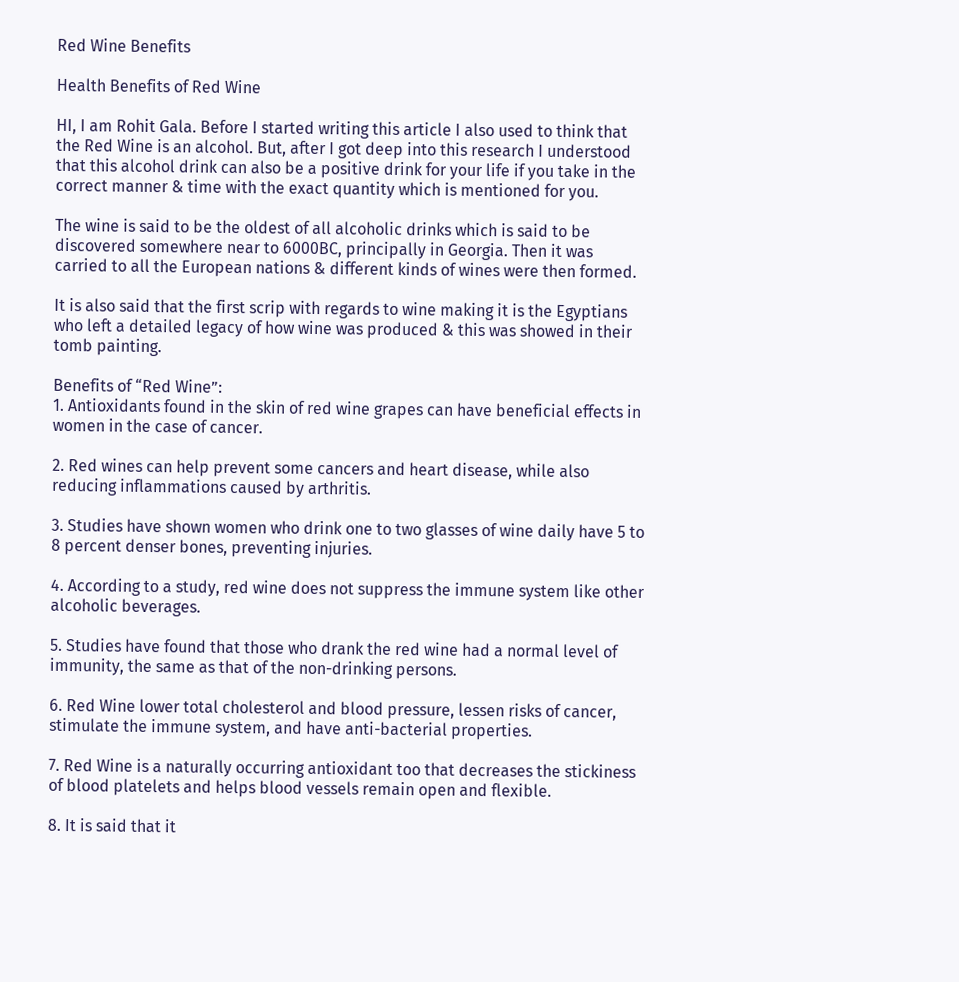Red Wine Benefits

Health Benefits of Red Wine

HI, I am Rohit Gala. Before I started writing this article I also used to think that the Red Wine is an alcohol. But, after I got deep into this research I understood that this alcohol drink can also be a positive drink for your life if you take in the correct manner & time with the exact quantity which is mentioned for you.

The wine is said to be the oldest of all alcoholic drinks which is said to be discovered somewhere near to 6000BC, principally in Georgia. Then it was carried to all the European nations & different kinds of wines were then formed.

It is also said that the first scrip with regards to wine making it is the Egyptians who left a detailed legacy of how wine was produced & this was showed in their tomb painting.

Benefits of “Red Wine”:
1. Antioxidants found in the skin of red wine grapes can have beneficial effects in women in the case of cancer.

2. Red wines can help prevent some cancers and heart disease, while also reducing inflammations caused by arthritis.

3. Studies have shown women who drink one to two glasses of wine daily have 5 to 8 percent denser bones, preventing injuries.

4. According to a study, red wine does not suppress the immune system like other alcoholic beverages.

5. Studies have found that those who drank the red wine had a normal level of immunity, the same as that of the non-drinking persons.

6. Red Wine lower total cholesterol and blood pressure, lessen risks of cancer, stimulate the immune system, and have anti-bacterial properties.

7. Red Wine is a naturally occurring antioxidant too that decreases the stickiness of blood platelets and helps blood vessels remain open and flexible.

8. It is said that it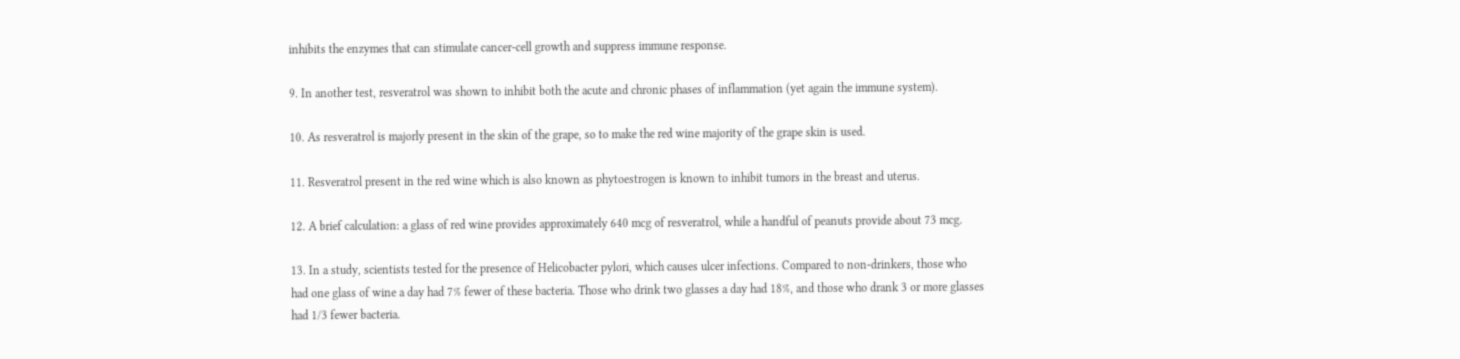inhibits the enzymes that can stimulate cancer-cell growth and suppress immune response.

9. In another test, resveratrol was shown to inhibit both the acute and chronic phases of inflammation (yet again the immune system).

10. As resveratrol is majorly present in the skin of the grape, so to make the red wine majority of the grape skin is used.

11. Resveratrol present in the red wine which is also known as phytoestrogen is known to inhibit tumors in the breast and uterus.

12. A brief calculation: a glass of red wine provides approximately 640 mcg of resveratrol, while a handful of peanuts provide about 73 mcg.

13. In a study, scientists tested for the presence of Helicobacter pylori, which causes ulcer infections. Compared to non-drinkers, those who had one glass of wine a day had 7% fewer of these bacteria. Those who drink two glasses a day had 18%, and those who drank 3 or more glasses had 1/3 fewer bacteria.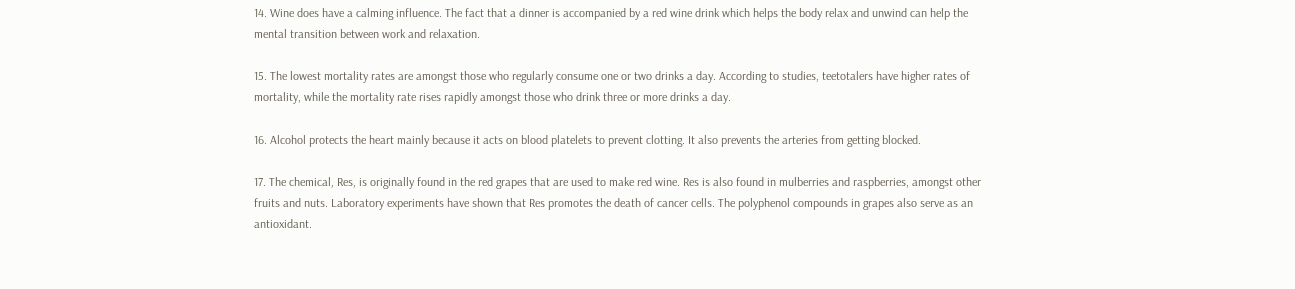14. Wine does have a calming influence. The fact that a dinner is accompanied by a red wine drink which helps the body relax and unwind can help the mental transition between work and relaxation.

15. The lowest mortality rates are amongst those who regularly consume one or two drinks a day. According to studies, teetotalers have higher rates of mortality, while the mortality rate rises rapidly amongst those who drink three or more drinks a day.

16. Alcohol protects the heart mainly because it acts on blood platelets to prevent clotting. It also prevents the arteries from getting blocked.

17. The chemical, Res, is originally found in the red grapes that are used to make red wine. Res is also found in mulberries and raspberries, amongst other fruits and nuts. Laboratory experiments have shown that Res promotes the death of cancer cells. The polyphenol compounds in grapes also serve as an antioxidant.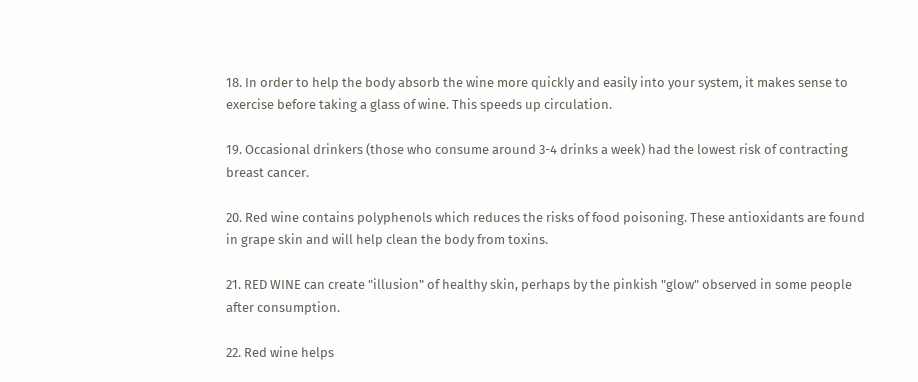18. In order to help the body absorb the wine more quickly and easily into your system, it makes sense to exercise before taking a glass of wine. This speeds up circulation.

19. Occasional drinkers (those who consume around 3-4 drinks a week) had the lowest risk of contracting breast cancer.

20. Red wine contains polyphenols which reduces the risks of food poisoning. These antioxidants are found in grape skin and will help clean the body from toxins.

21. RED WINE can create "illusion" of healthy skin, perhaps by the pinkish "glow" observed in some people after consumption.

22. Red wine helps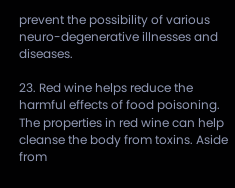prevent the possibility of various neuro-degenerative illnesses and diseases.

23. Red wine helps reduce the harmful effects of food poisoning. The properties in red wine can help cleanse the body from toxins. Aside from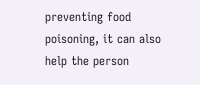preventing food poisoning, it can also help the person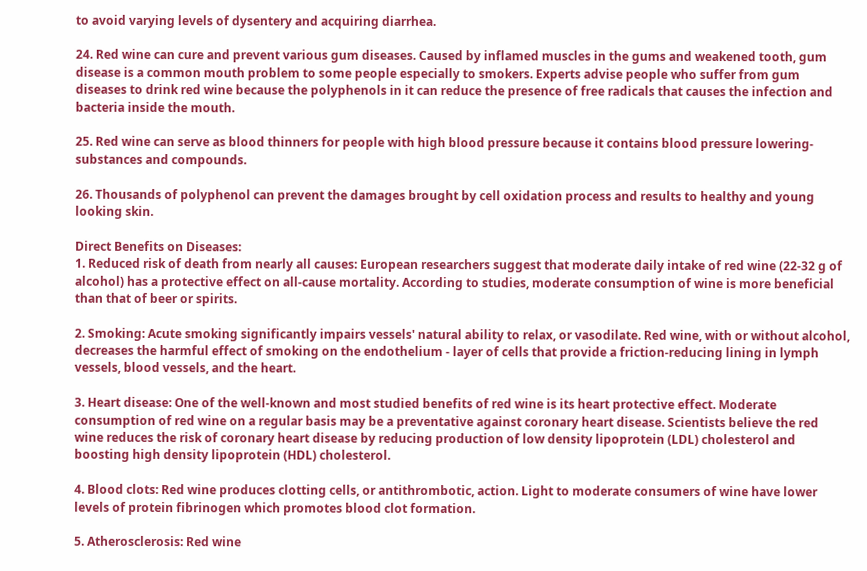to avoid varying levels of dysentery and acquiring diarrhea.

24. Red wine can cure and prevent various gum diseases. Caused by inflamed muscles in the gums and weakened tooth, gum disease is a common mouth problem to some people especially to smokers. Experts advise people who suffer from gum diseases to drink red wine because the polyphenols in it can reduce the presence of free radicals that causes the infection and bacteria inside the mouth.

25. Red wine can serve as blood thinners for people with high blood pressure because it contains blood pressure lowering-substances and compounds.

26. Thousands of polyphenol can prevent the damages brought by cell oxidation process and results to healthy and young looking skin.

Direct Benefits on Diseases:
1. Reduced risk of death from nearly all causes: European researchers suggest that moderate daily intake of red wine (22-32 g of alcohol) has a protective effect on all-cause mortality. According to studies, moderate consumption of wine is more beneficial than that of beer or spirits.

2. Smoking: Acute smoking significantly impairs vessels' natural ability to relax, or vasodilate. Red wine, with or without alcohol, decreases the harmful effect of smoking on the endothelium - layer of cells that provide a friction-reducing lining in lymph vessels, blood vessels, and the heart.

3. Heart disease: One of the well-known and most studied benefits of red wine is its heart protective effect. Moderate consumption of red wine on a regular basis may be a preventative against coronary heart disease. Scientists believe the red wine reduces the risk of coronary heart disease by reducing production of low density lipoprotein (LDL) cholesterol and boosting high density lipoprotein (HDL) cholesterol.

4. Blood clots: Red wine produces clotting cells, or antithrombotic, action. Light to moderate consumers of wine have lower levels of protein fibrinogen which promotes blood clot formation.

5. Atherosclerosis: Red wine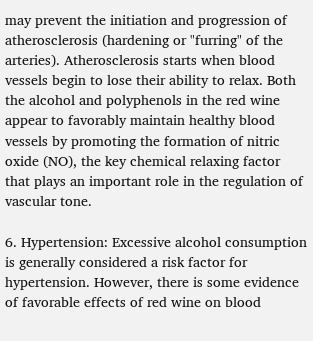may prevent the initiation and progression of atherosclerosis (hardening or "furring" of the arteries). Atherosclerosis starts when blood vessels begin to lose their ability to relax. Both the alcohol and polyphenols in the red wine appear to favorably maintain healthy blood vessels by promoting the formation of nitric oxide (NO), the key chemical relaxing factor that plays an important role in the regulation of vascular tone.

6. Hypertension: Excessive alcohol consumption is generally considered a risk factor for hypertension. However, there is some evidence of favorable effects of red wine on blood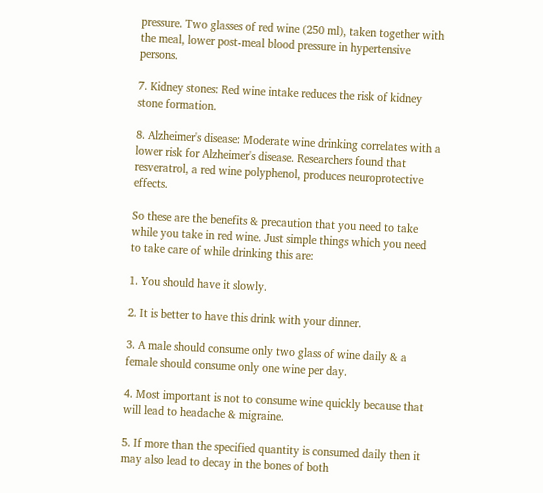pressure. Two glasses of red wine (250 ml), taken together with the meal, lower post-meal blood pressure in hypertensive persons.

7. Kidney stones: Red wine intake reduces the risk of kidney stone formation.

8. Alzheimer's disease: Moderate wine drinking correlates with a lower risk for Alzheimer's disease. Researchers found that resveratrol, a red wine polyphenol, produces neuroprotective effects.

So these are the benefits & precaution that you need to take while you take in red wine. Just simple things which you need to take care of while drinking this are:

1. You should have it slowly.

2. It is better to have this drink with your dinner.

3. A male should consume only two glass of wine daily & a female should consume only one wine per day.

4. Most important is not to consume wine quickly because that will lead to headache & migraine.

5. If more than the specified quantity is consumed daily then it may also lead to decay in the bones of both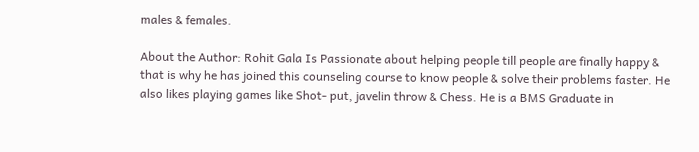males & females.

About the Author: Rohit Gala Is Passionate about helping people till people are finally happy & that is why he has joined this counseling course to know people & solve their problems faster. He also likes playing games like Shot- put, javelin throw & Chess. He is a BMS Graduate in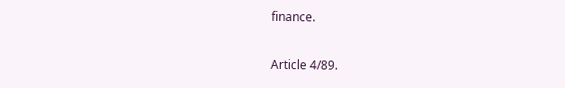finance.

Article 4/89.